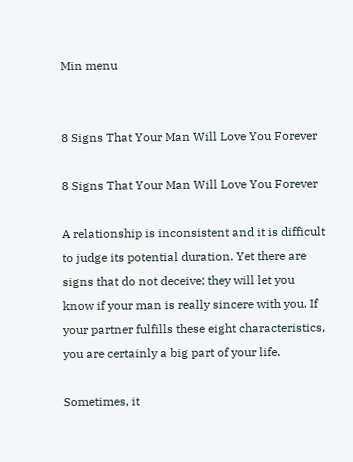Min menu


8 Signs That Your Man Will Love You Forever

8 Signs That Your Man Will Love You Forever

A relationship is inconsistent and it is difficult to judge its potential duration. Yet there are signs that do not deceive; they will let you know if your man is really sincere with you. If your partner fulfills these eight characteristics, you are certainly a big part of your life.

Sometimes, it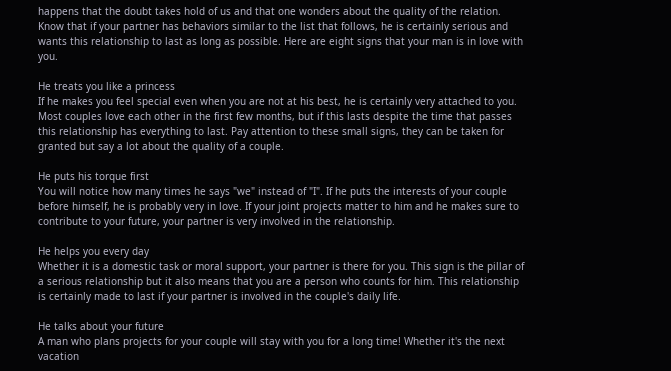happens that the doubt takes hold of us and that one wonders about the quality of the relation. Know that if your partner has behaviors similar to the list that follows, he is certainly serious and wants this relationship to last as long as possible. Here are eight signs that your man is in love with you.

He treats you like a princess
If he makes you feel special even when you are not at his best, he is certainly very attached to you. Most couples love each other in the first few months, but if this lasts despite the time that passes this relationship has everything to last. Pay attention to these small signs, they can be taken for granted but say a lot about the quality of a couple.

He puts his torque first
You will notice how many times he says "we" instead of "I". If he puts the interests of your couple before himself, he is probably very in love. If your joint projects matter to him and he makes sure to contribute to your future, your partner is very involved in the relationship.

He helps you every day
Whether it is a domestic task or moral support, your partner is there for you. This sign is the pillar of a serious relationship but it also means that you are a person who counts for him. This relationship is certainly made to last if your partner is involved in the couple's daily life.

He talks about your future
A man who plans projects for your couple will stay with you for a long time! Whether it's the next vacation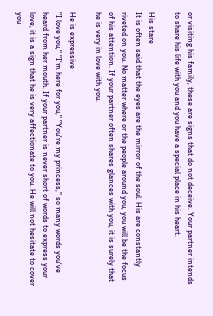or visiting his family, these are signs that do not deceive. Your partner intends to share his life with you and you have a special place in his heart.

His stare
It is often said that the eyes are the mirror of the soul. His are constantly riveted on you. No matter where or the people around you, you will be the focus of his attention. If your partner often shares glances with you, it is surely that he is very in love with you.

He is expressive
"I love you," "I'm here for you," "You're my princess," so many words you've heard from her mouth. If your partner is never short of words to express your love, it is a sign that he is very affectionate to you. He will not hesitate to cover you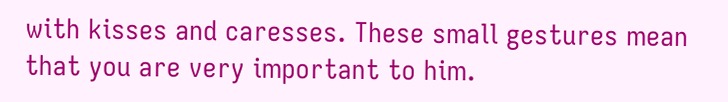with kisses and caresses. These small gestures mean that you are very important to him.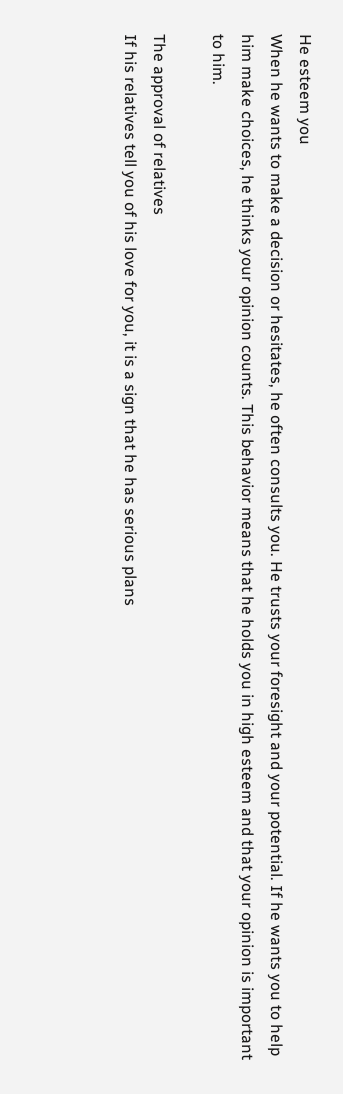He esteem you
When he wants to make a decision or hesitates, he often consults you. He trusts your foresight and your potential. If he wants you to help him make choices, he thinks your opinion counts. This behavior means that he holds you in high esteem and that your opinion is important to him.

The approval of relatives
If his relatives tell you of his love for you, it is a sign that he has serious plans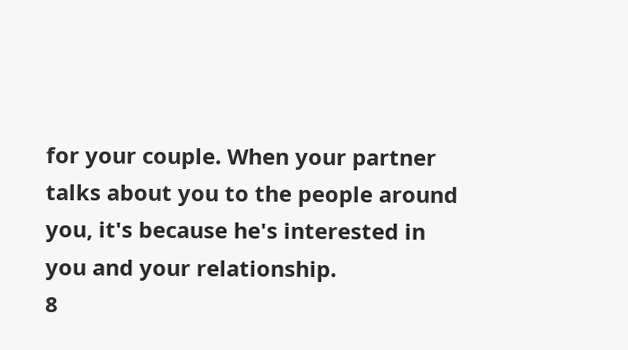for your couple. When your partner talks about you to the people around you, it's because he's interested in you and your relationship.
8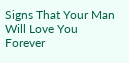Signs That Your Man Will Love You Forever